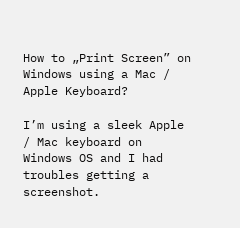How to „Print Screen” on Windows using a Mac / Apple Keyboard?

I’m using a sleek Apple / Mac keyboard on Windows OS and I had troubles getting a screenshot.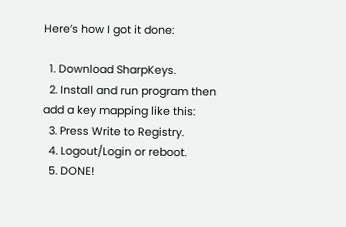Here’s how I got it done:

  1. Download SharpKeys.
  2. Install and run program then add a key mapping like this:
  3. Press Write to Registry.
  4. Logout/Login or reboot.
  5. DONE!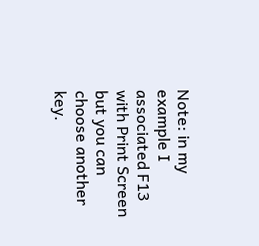Note: in my example I associated F13 with Print Screen but you can choose another key.